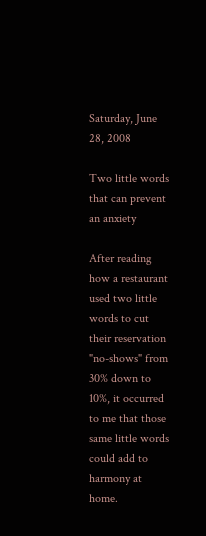Saturday, June 28, 2008

Two little words that can prevent an anxiety

After reading how a restaurant used two little words to cut their reservation "no-shows" from 30% down to 10%, it occurred to me that those same little words could add to harmony at home.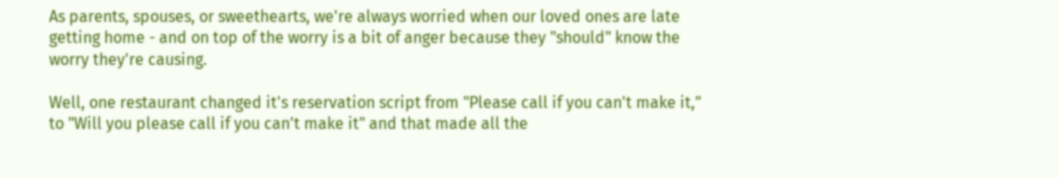As parents, spouses, or sweethearts, we're always worried when our loved ones are late getting home - and on top of the worry is a bit of anger because they "should" know the worry they're causing.

Well, one restaurant changed it's reservation script from "Please call if you can't make it," to "Will you please call if you can't make it" and that made all the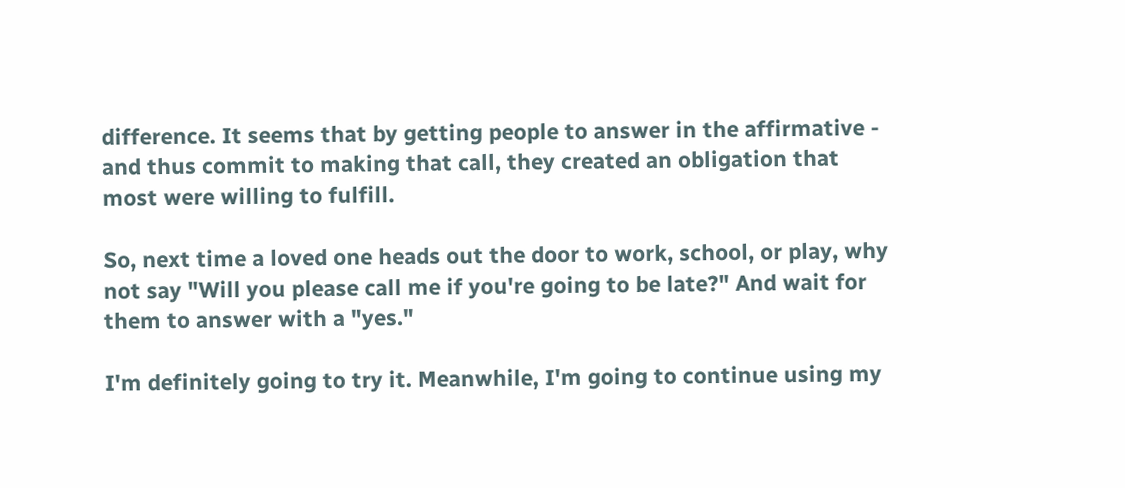difference. It seems that by getting people to answer in the affirmative - and thus commit to making that call, they created an obligation that most were willing to fulfill.

So, next time a loved one heads out the door to work, school, or play, why not say "Will you please call me if you're going to be late?" And wait for them to answer with a "yes."

I'm definitely going to try it. Meanwhile, I'm going to continue using my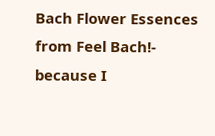Bach Flower Essences from Feel Bach!- because I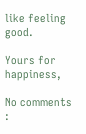like feeling good.

Yours for happiness,

No comments :